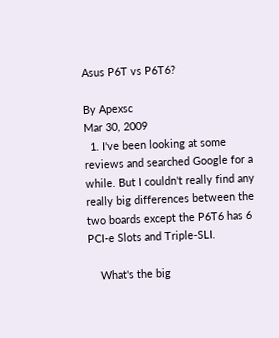Asus P6T vs P6T6?

By Apexsc
Mar 30, 2009
  1. I've been looking at some reviews and searched Google for a while. But I couldn't really find any really big differences between the two boards except the P6T6 has 6 PCI-e Slots and Triple-SLI.

    What's the big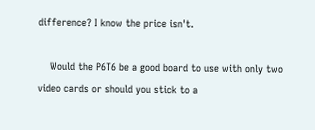difference? I know the price isn't.

    Would the P6T6 be a good board to use with only two video cards or should you stick to a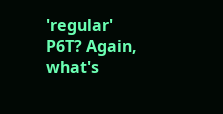'regular' P6T? Again, what's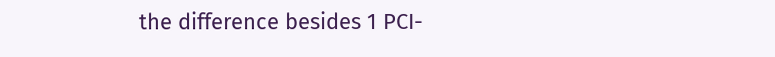the difference besides 1 PCI-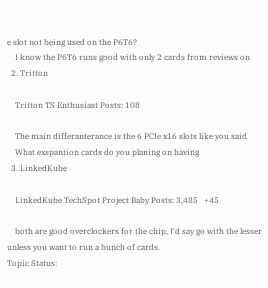e slot not being used on the P6T6?
    I know the P6T6 runs good with only 2 cards from reviews on
  2. Tritton

    Tritton TS Enthusiast Posts: 108

    The main differanterance is the 6 PCIe x16 slots like you said
    What exspantion cards do you planing on having
  3. LinkedKube

    LinkedKube TechSpot Project Baby Posts: 3,485   +45

    both are good overclockers for the chip, I'd say go with the lesser unless you want to run a bunch of cards.
Topic Status: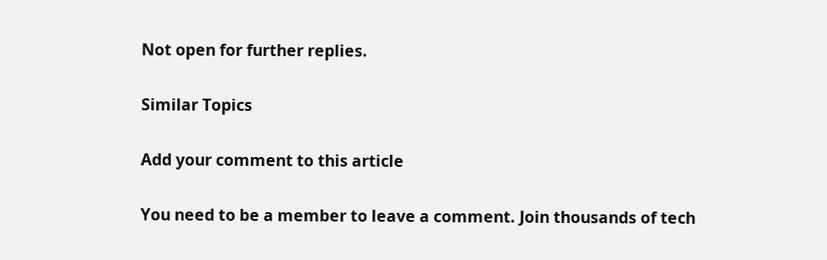Not open for further replies.

Similar Topics

Add your comment to this article

You need to be a member to leave a comment. Join thousands of tech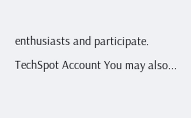enthusiasts and participate.
TechSpot Account You may also...